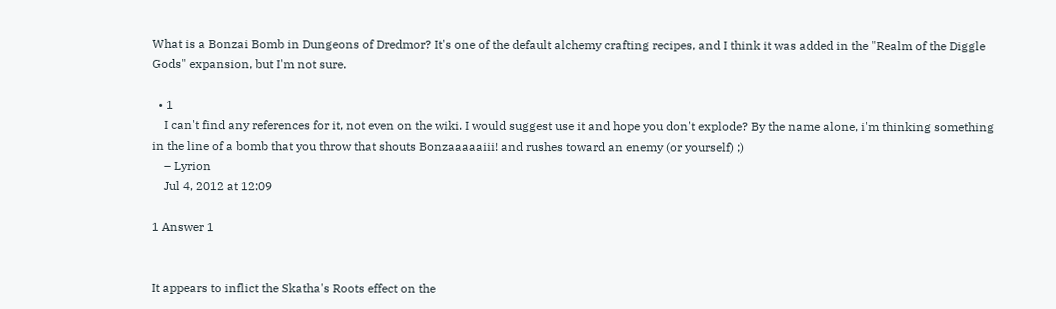What is a Bonzai Bomb in Dungeons of Dredmor? It's one of the default alchemy crafting recipes, and I think it was added in the "Realm of the Diggle Gods" expansion, but I'm not sure.

  • 1
    I can't find any references for it, not even on the wiki. I would suggest use it and hope you don't explode? By the name alone, i'm thinking something in the line of a bomb that you throw that shouts Bonzaaaaaiii! and rushes toward an enemy (or yourself) ;)
    – Lyrion
    Jul 4, 2012 at 12:09

1 Answer 1


It appears to inflict the Skatha's Roots effect on the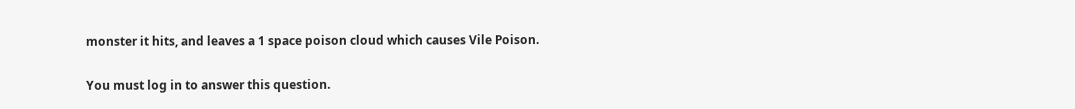monster it hits, and leaves a 1 space poison cloud which causes Vile Poison.

You must log in to answer this question.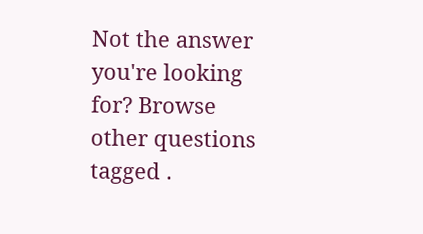Not the answer you're looking for? Browse other questions tagged .